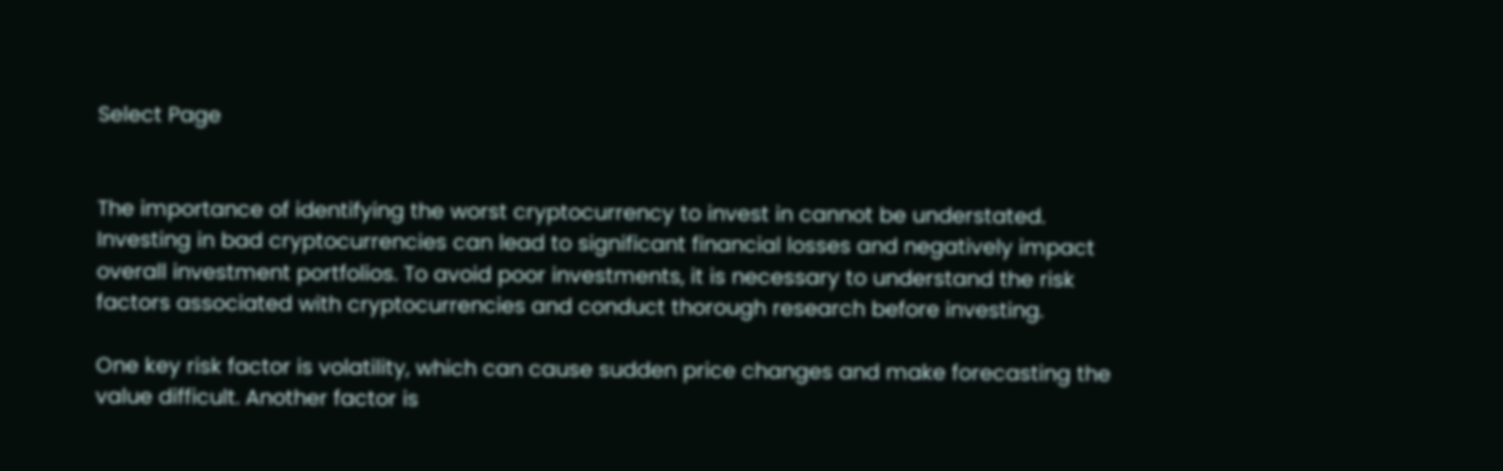Select Page


The importance of identifying the worst cryptocurrency to invest in cannot be understated. Investing in bad cryptocurrencies can lead to significant financial losses and negatively impact overall investment portfolios. To avoid poor investments, it is necessary to understand the risk factors associated with cryptocurrencies and conduct thorough research before investing.

One key risk factor is volatility, which can cause sudden price changes and make forecasting the value difficult. Another factor is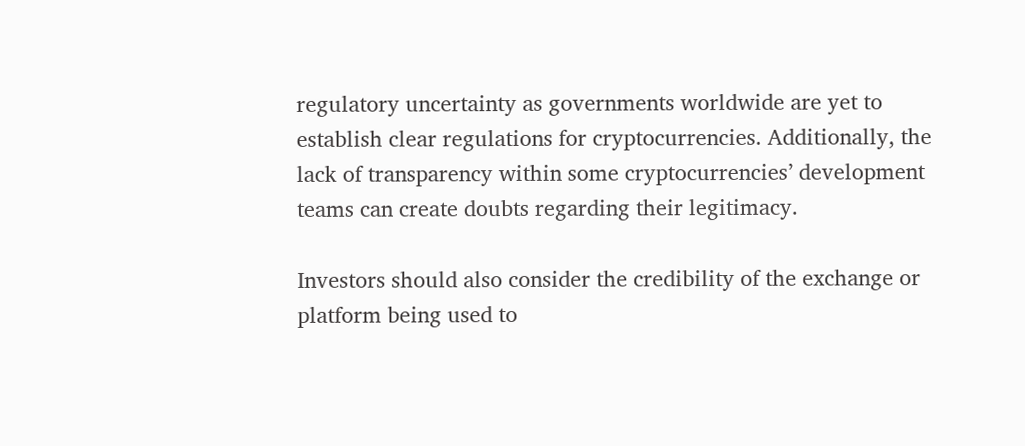regulatory uncertainty as governments worldwide are yet to establish clear regulations for cryptocurrencies. Additionally, the lack of transparency within some cryptocurrencies’ development teams can create doubts regarding their legitimacy.

Investors should also consider the credibility of the exchange or platform being used to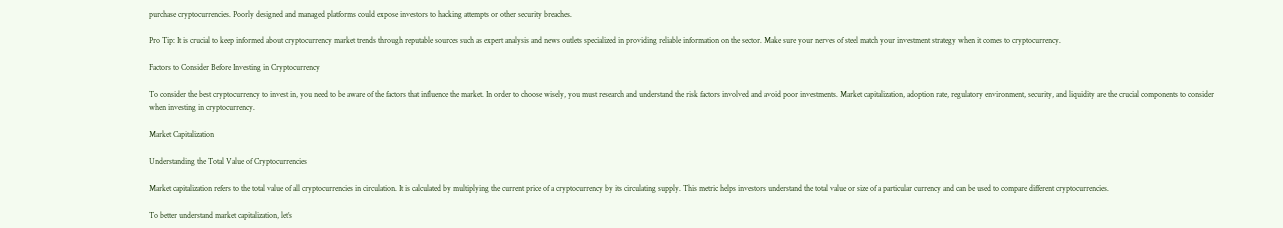purchase cryptocurrencies. Poorly designed and managed platforms could expose investors to hacking attempts or other security breaches.

Pro Tip: It is crucial to keep informed about cryptocurrency market trends through reputable sources such as expert analysis and news outlets specialized in providing reliable information on the sector. Make sure your nerves of steel match your investment strategy when it comes to cryptocurrency.

Factors to Consider Before Investing in Cryptocurrency

To consider the best cryptocurrency to invest in, you need to be aware of the factors that influence the market. In order to choose wisely, you must research and understand the risk factors involved and avoid poor investments. Market capitalization, adoption rate, regulatory environment, security, and liquidity are the crucial components to consider when investing in cryptocurrency.

Market Capitalization

Understanding the Total Value of Cryptocurrencies

Market capitalization refers to the total value of all cryptocurrencies in circulation. It is calculated by multiplying the current price of a cryptocurrency by its circulating supply. This metric helps investors understand the total value or size of a particular currency and can be used to compare different cryptocurrencies.

To better understand market capitalization, let’s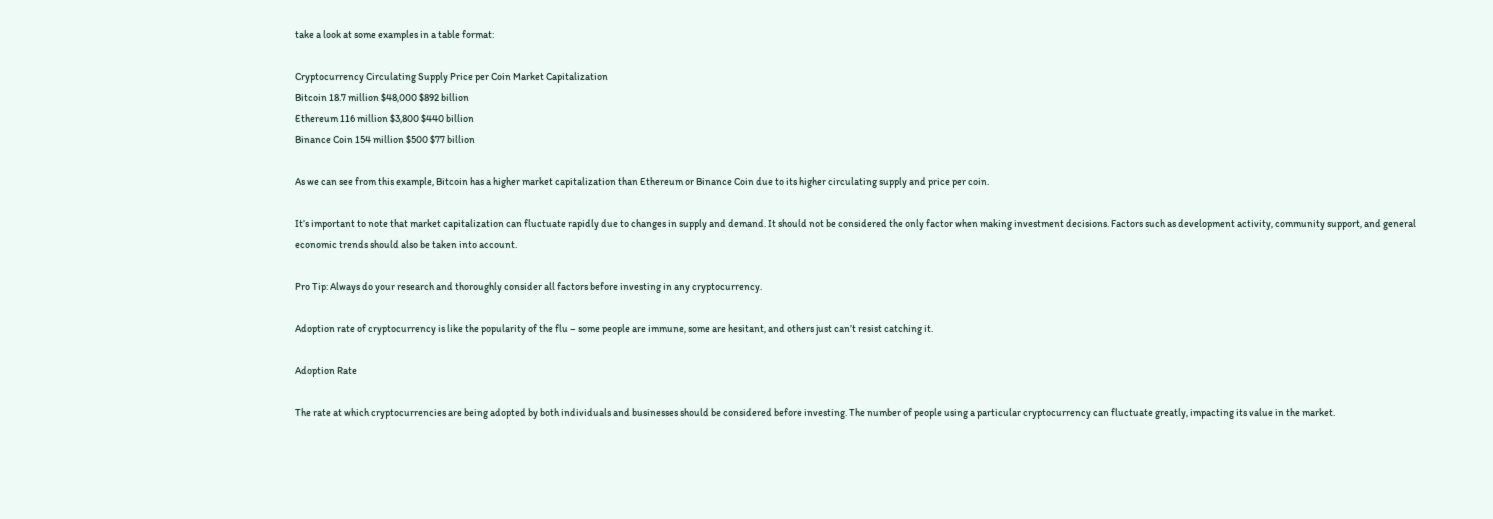take a look at some examples in a table format:

Cryptocurrency Circulating Supply Price per Coin Market Capitalization
Bitcoin 18.7 million $48,000 $892 billion
Ethereum 116 million $3,800 $440 billion
Binance Coin 154 million $500 $77 billion

As we can see from this example, Bitcoin has a higher market capitalization than Ethereum or Binance Coin due to its higher circulating supply and price per coin.

It’s important to note that market capitalization can fluctuate rapidly due to changes in supply and demand. It should not be considered the only factor when making investment decisions. Factors such as development activity, community support, and general economic trends should also be taken into account.

Pro Tip: Always do your research and thoroughly consider all factors before investing in any cryptocurrency.

Adoption rate of cryptocurrency is like the popularity of the flu – some people are immune, some are hesitant, and others just can’t resist catching it.

Adoption Rate

The rate at which cryptocurrencies are being adopted by both individuals and businesses should be considered before investing. The number of people using a particular cryptocurrency can fluctuate greatly, impacting its value in the market.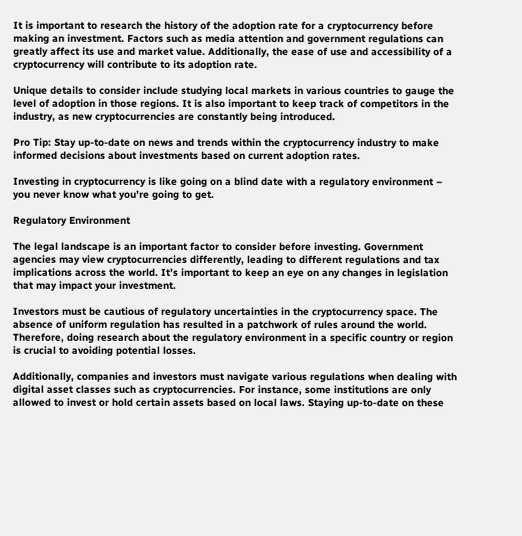It is important to research the history of the adoption rate for a cryptocurrency before making an investment. Factors such as media attention and government regulations can greatly affect its use and market value. Additionally, the ease of use and accessibility of a cryptocurrency will contribute to its adoption rate.

Unique details to consider include studying local markets in various countries to gauge the level of adoption in those regions. It is also important to keep track of competitors in the industry, as new cryptocurrencies are constantly being introduced.

Pro Tip: Stay up-to-date on news and trends within the cryptocurrency industry to make informed decisions about investments based on current adoption rates.

Investing in cryptocurrency is like going on a blind date with a regulatory environment – you never know what you’re going to get.

Regulatory Environment

The legal landscape is an important factor to consider before investing. Government agencies may view cryptocurrencies differently, leading to different regulations and tax implications across the world. It’s important to keep an eye on any changes in legislation that may impact your investment.

Investors must be cautious of regulatory uncertainties in the cryptocurrency space. The absence of uniform regulation has resulted in a patchwork of rules around the world. Therefore, doing research about the regulatory environment in a specific country or region is crucial to avoiding potential losses.

Additionally, companies and investors must navigate various regulations when dealing with digital asset classes such as cryptocurrencies. For instance, some institutions are only allowed to invest or hold certain assets based on local laws. Staying up-to-date on these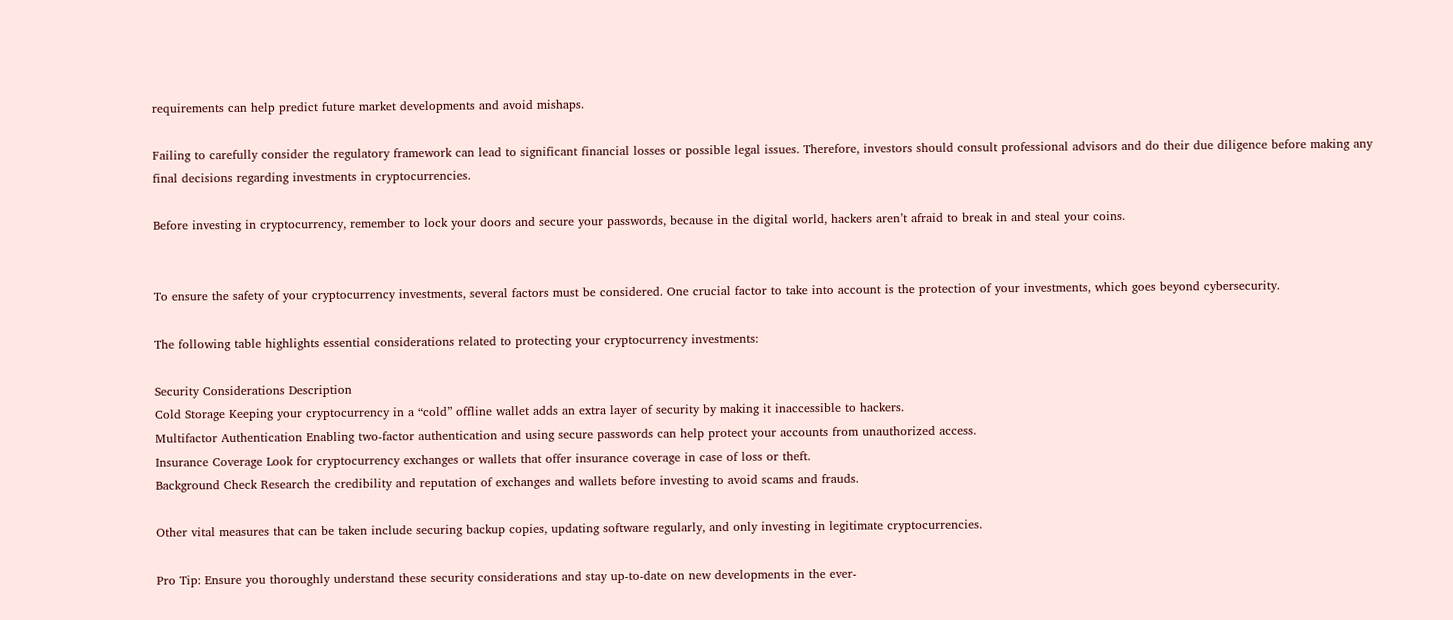requirements can help predict future market developments and avoid mishaps.

Failing to carefully consider the regulatory framework can lead to significant financial losses or possible legal issues. Therefore, investors should consult professional advisors and do their due diligence before making any final decisions regarding investments in cryptocurrencies.

Before investing in cryptocurrency, remember to lock your doors and secure your passwords, because in the digital world, hackers aren’t afraid to break in and steal your coins.


To ensure the safety of your cryptocurrency investments, several factors must be considered. One crucial factor to take into account is the protection of your investments, which goes beyond cybersecurity.

The following table highlights essential considerations related to protecting your cryptocurrency investments:

Security Considerations Description
Cold Storage Keeping your cryptocurrency in a “cold” offline wallet adds an extra layer of security by making it inaccessible to hackers.
Multifactor Authentication Enabling two-factor authentication and using secure passwords can help protect your accounts from unauthorized access.
Insurance Coverage Look for cryptocurrency exchanges or wallets that offer insurance coverage in case of loss or theft.
Background Check Research the credibility and reputation of exchanges and wallets before investing to avoid scams and frauds.

Other vital measures that can be taken include securing backup copies, updating software regularly, and only investing in legitimate cryptocurrencies.

Pro Tip: Ensure you thoroughly understand these security considerations and stay up-to-date on new developments in the ever-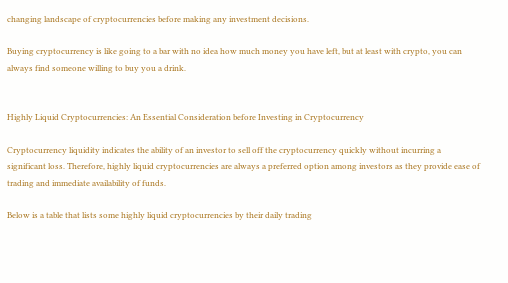changing landscape of cryptocurrencies before making any investment decisions.

Buying cryptocurrency is like going to a bar with no idea how much money you have left, but at least with crypto, you can always find someone willing to buy you a drink.


Highly Liquid Cryptocurrencies: An Essential Consideration before Investing in Cryptocurrency

Cryptocurrency liquidity indicates the ability of an investor to sell off the cryptocurrency quickly without incurring a significant loss. Therefore, highly liquid cryptocurrencies are always a preferred option among investors as they provide ease of trading and immediate availability of funds.

Below is a table that lists some highly liquid cryptocurrencies by their daily trading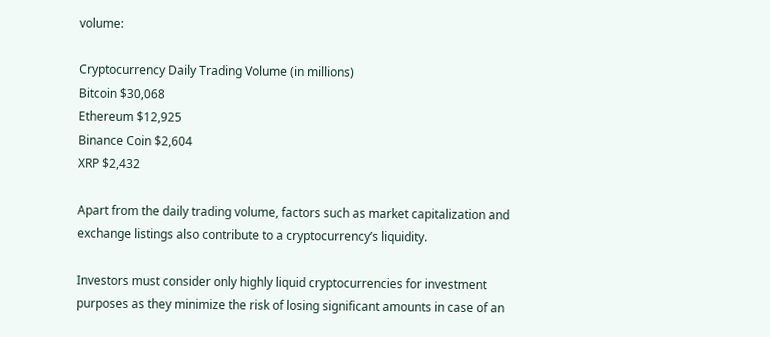volume:

Cryptocurrency Daily Trading Volume (in millions)
Bitcoin $30,068
Ethereum $12,925
Binance Coin $2,604
XRP $2,432

Apart from the daily trading volume, factors such as market capitalization and exchange listings also contribute to a cryptocurrency’s liquidity.

Investors must consider only highly liquid cryptocurrencies for investment purposes as they minimize the risk of losing significant amounts in case of an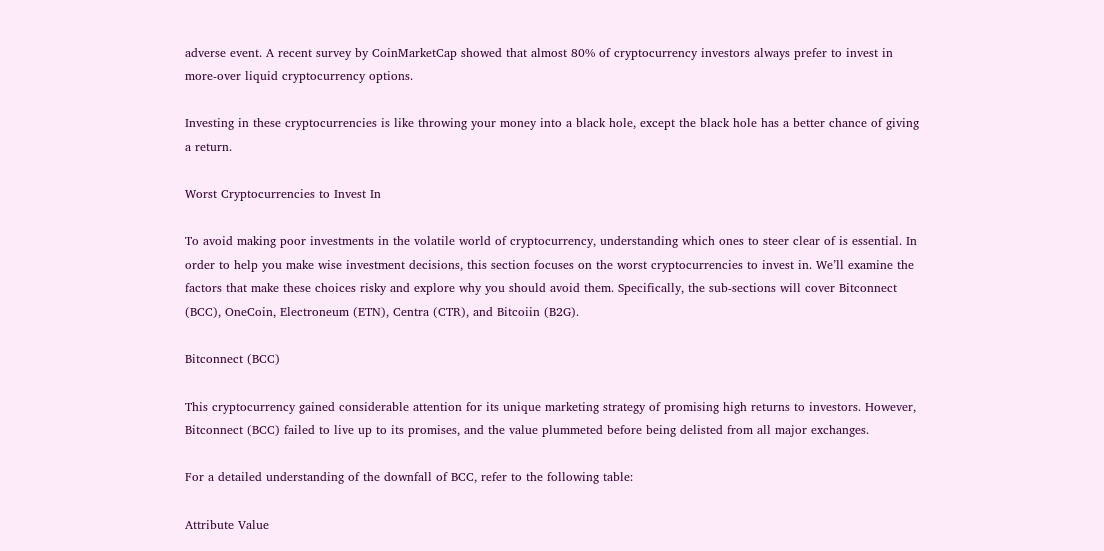adverse event. A recent survey by CoinMarketCap showed that almost 80% of cryptocurrency investors always prefer to invest in more-over liquid cryptocurrency options.

Investing in these cryptocurrencies is like throwing your money into a black hole, except the black hole has a better chance of giving a return.

Worst Cryptocurrencies to Invest In

To avoid making poor investments in the volatile world of cryptocurrency, understanding which ones to steer clear of is essential. In order to help you make wise investment decisions, this section focuses on the worst cryptocurrencies to invest in. We’ll examine the factors that make these choices risky and explore why you should avoid them. Specifically, the sub-sections will cover Bitconnect (BCC), OneCoin, Electroneum (ETN), Centra (CTR), and Bitcoiin (B2G).

Bitconnect (BCC)

This cryptocurrency gained considerable attention for its unique marketing strategy of promising high returns to investors. However, Bitconnect (BCC) failed to live up to its promises, and the value plummeted before being delisted from all major exchanges.

For a detailed understanding of the downfall of BCC, refer to the following table:

Attribute Value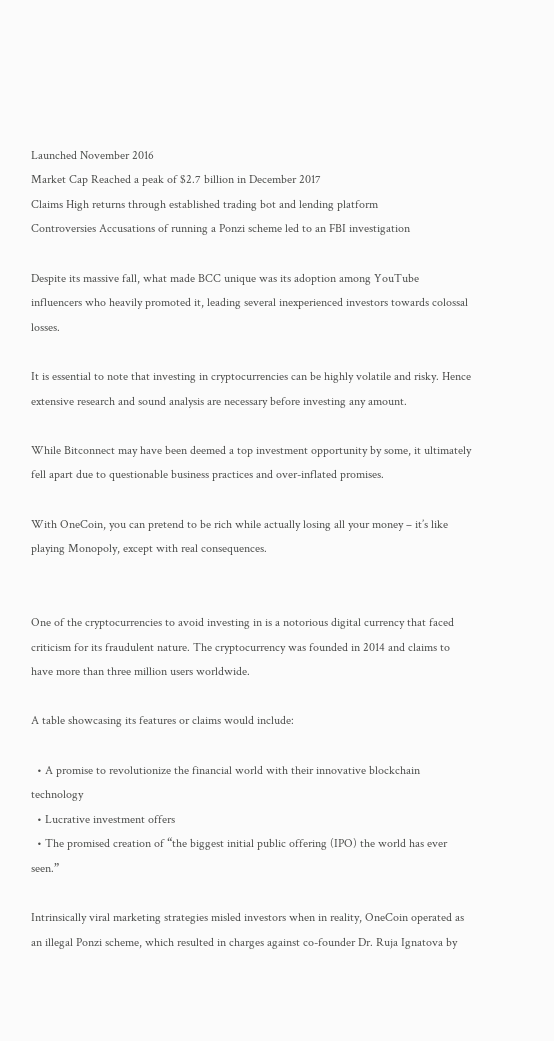Launched November 2016
Market Cap Reached a peak of $2.7 billion in December 2017
Claims High returns through established trading bot and lending platform
Controversies Accusations of running a Ponzi scheme led to an FBI investigation

Despite its massive fall, what made BCC unique was its adoption among YouTube influencers who heavily promoted it, leading several inexperienced investors towards colossal losses.

It is essential to note that investing in cryptocurrencies can be highly volatile and risky. Hence extensive research and sound analysis are necessary before investing any amount.

While Bitconnect may have been deemed a top investment opportunity by some, it ultimately fell apart due to questionable business practices and over-inflated promises.

With OneCoin, you can pretend to be rich while actually losing all your money – it’s like playing Monopoly, except with real consequences.


One of the cryptocurrencies to avoid investing in is a notorious digital currency that faced criticism for its fraudulent nature. The cryptocurrency was founded in 2014 and claims to have more than three million users worldwide.

A table showcasing its features or claims would include:

  • A promise to revolutionize the financial world with their innovative blockchain technology
  • Lucrative investment offers
  • The promised creation of “the biggest initial public offering (IPO) the world has ever seen.”

Intrinsically viral marketing strategies misled investors when in reality, OneCoin operated as an illegal Ponzi scheme, which resulted in charges against co-founder Dr. Ruja Ignatova by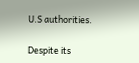U.S authorities.

Despite its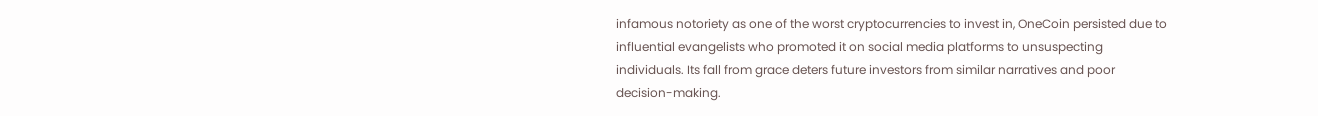infamous notoriety as one of the worst cryptocurrencies to invest in, OneCoin persisted due to influential evangelists who promoted it on social media platforms to unsuspecting individuals. Its fall from grace deters future investors from similar narratives and poor decision-making.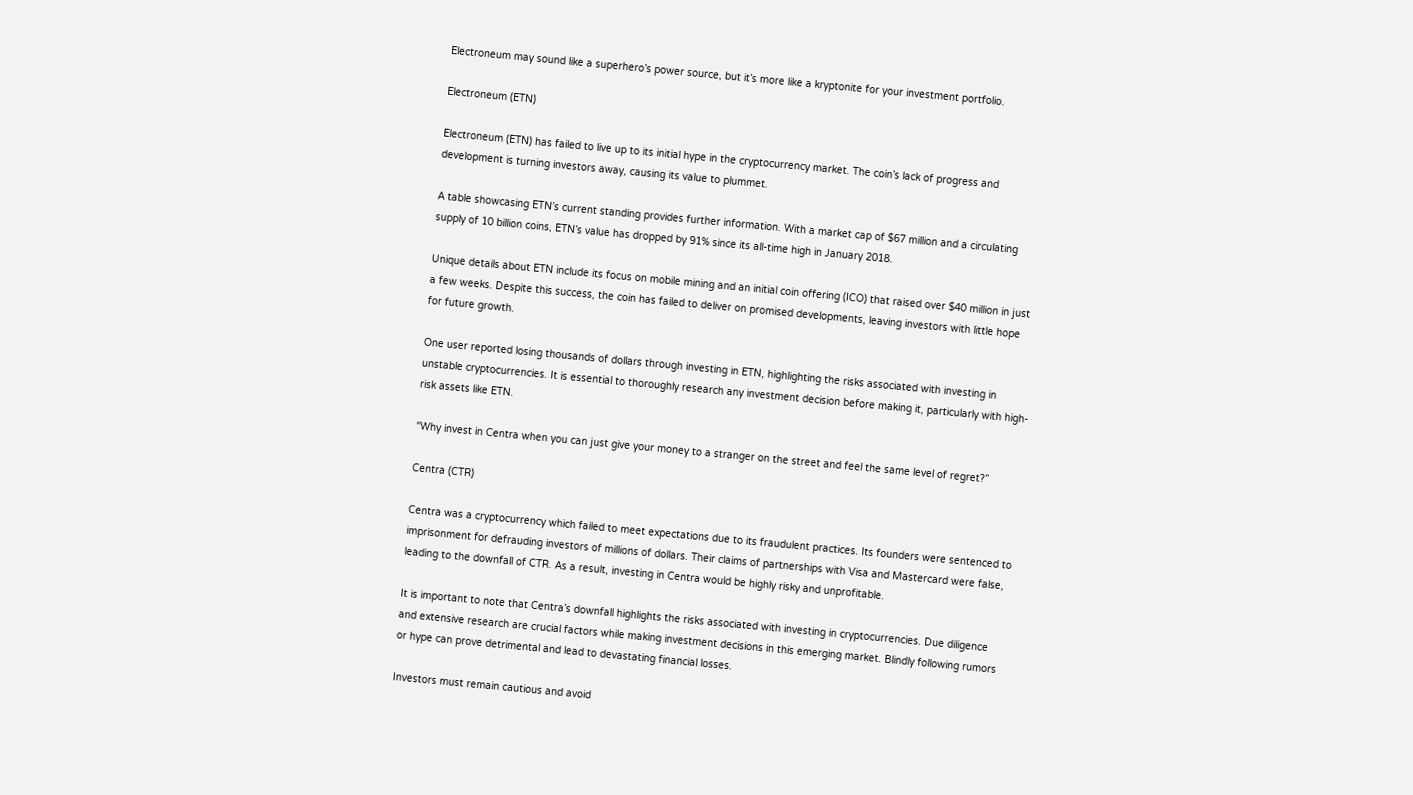Electroneum may sound like a superhero’s power source, but it’s more like a kryptonite for your investment portfolio.

Electroneum (ETN)

Electroneum (ETN) has failed to live up to its initial hype in the cryptocurrency market. The coin’s lack of progress and development is turning investors away, causing its value to plummet.

A table showcasing ETN’s current standing provides further information. With a market cap of $67 million and a circulating supply of 10 billion coins, ETN’s value has dropped by 91% since its all-time high in January 2018.

Unique details about ETN include its focus on mobile mining and an initial coin offering (ICO) that raised over $40 million in just a few weeks. Despite this success, the coin has failed to deliver on promised developments, leaving investors with little hope for future growth.

One user reported losing thousands of dollars through investing in ETN, highlighting the risks associated with investing in unstable cryptocurrencies. It is essential to thoroughly research any investment decision before making it, particularly with high-risk assets like ETN.

“Why invest in Centra when you can just give your money to a stranger on the street and feel the same level of regret?”

Centra (CTR)

Centra was a cryptocurrency which failed to meet expectations due to its fraudulent practices. Its founders were sentenced to imprisonment for defrauding investors of millions of dollars. Their claims of partnerships with Visa and Mastercard were false, leading to the downfall of CTR. As a result, investing in Centra would be highly risky and unprofitable.

It is important to note that Centra’s downfall highlights the risks associated with investing in cryptocurrencies. Due diligence and extensive research are crucial factors while making investment decisions in this emerging market. Blindly following rumors or hype can prove detrimental and lead to devastating financial losses.

Investors must remain cautious and avoid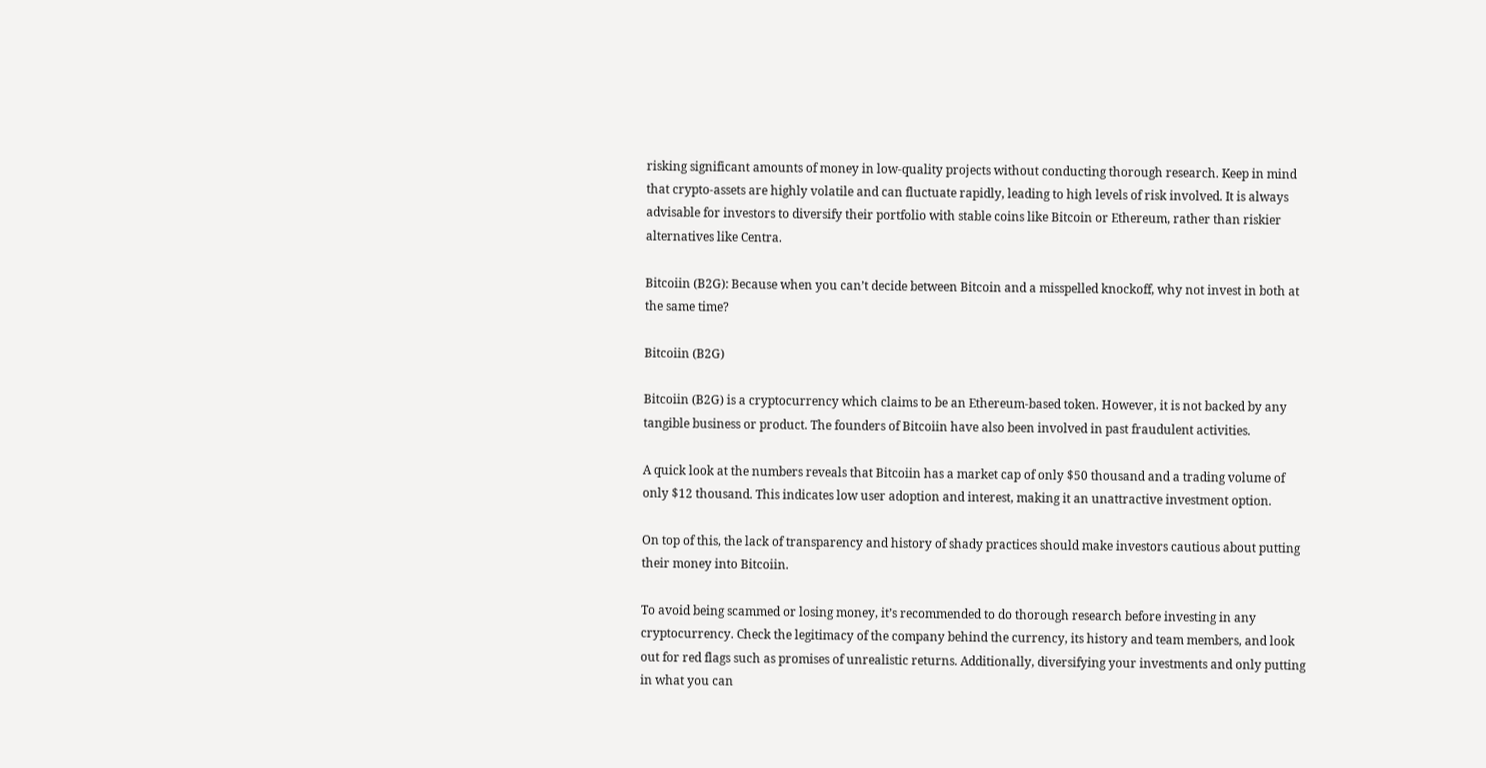risking significant amounts of money in low-quality projects without conducting thorough research. Keep in mind that crypto-assets are highly volatile and can fluctuate rapidly, leading to high levels of risk involved. It is always advisable for investors to diversify their portfolio with stable coins like Bitcoin or Ethereum, rather than riskier alternatives like Centra.

Bitcoiin (B2G): Because when you can’t decide between Bitcoin and a misspelled knockoff, why not invest in both at the same time?

Bitcoiin (B2G)

Bitcoiin (B2G) is a cryptocurrency which claims to be an Ethereum-based token. However, it is not backed by any tangible business or product. The founders of Bitcoiin have also been involved in past fraudulent activities.

A quick look at the numbers reveals that Bitcoiin has a market cap of only $50 thousand and a trading volume of only $12 thousand. This indicates low user adoption and interest, making it an unattractive investment option.

On top of this, the lack of transparency and history of shady practices should make investors cautious about putting their money into Bitcoiin.

To avoid being scammed or losing money, it’s recommended to do thorough research before investing in any cryptocurrency. Check the legitimacy of the company behind the currency, its history and team members, and look out for red flags such as promises of unrealistic returns. Additionally, diversifying your investments and only putting in what you can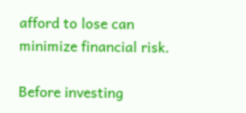afford to lose can minimize financial risk.

Before investing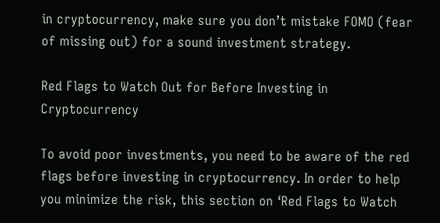in cryptocurrency, make sure you don’t mistake FOMO (fear of missing out) for a sound investment strategy.

Red Flags to Watch Out for Before Investing in Cryptocurrency

To avoid poor investments, you need to be aware of the red flags before investing in cryptocurrency. In order to help you minimize the risk, this section on ‘Red Flags to Watch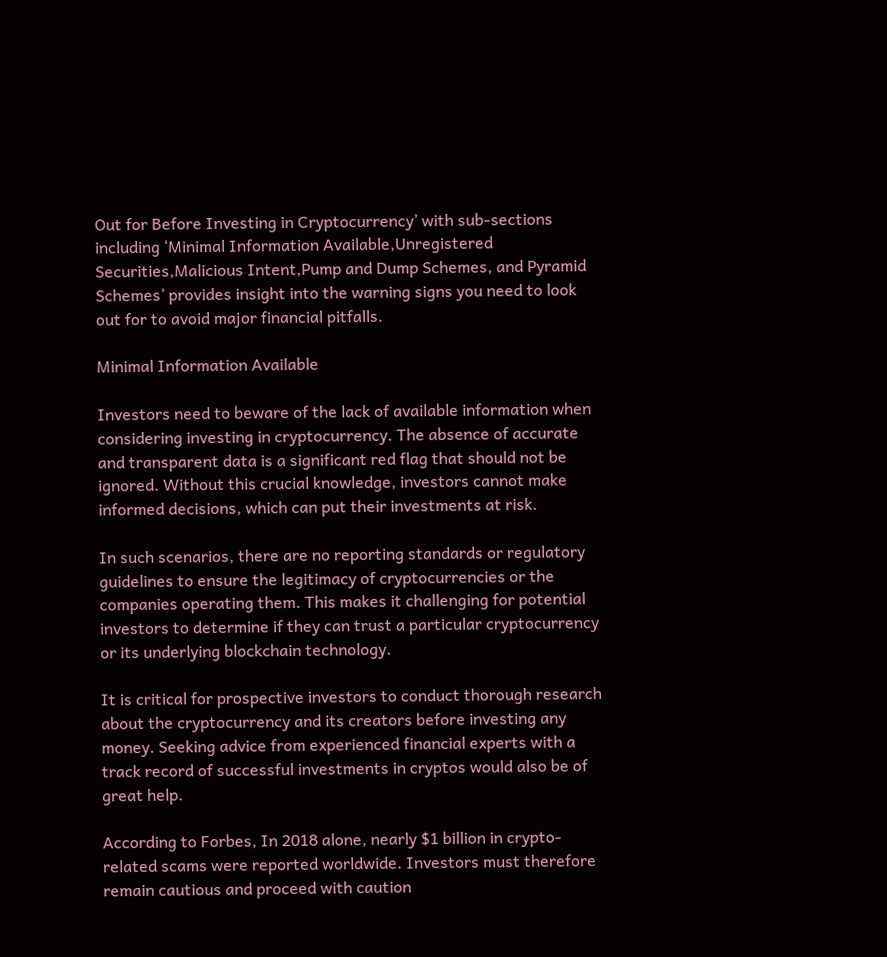Out for Before Investing in Cryptocurrency’ with sub-sections including ‘Minimal Information Available,Unregistered Securities,Malicious Intent,Pump and Dump Schemes, and Pyramid Schemes’ provides insight into the warning signs you need to look out for to avoid major financial pitfalls.

Minimal Information Available

Investors need to beware of the lack of available information when considering investing in cryptocurrency. The absence of accurate and transparent data is a significant red flag that should not be ignored. Without this crucial knowledge, investors cannot make informed decisions, which can put their investments at risk.

In such scenarios, there are no reporting standards or regulatory guidelines to ensure the legitimacy of cryptocurrencies or the companies operating them. This makes it challenging for potential investors to determine if they can trust a particular cryptocurrency or its underlying blockchain technology.

It is critical for prospective investors to conduct thorough research about the cryptocurrency and its creators before investing any money. Seeking advice from experienced financial experts with a track record of successful investments in cryptos would also be of great help.

According to Forbes, In 2018 alone, nearly $1 billion in crypto-related scams were reported worldwide. Investors must therefore remain cautious and proceed with caution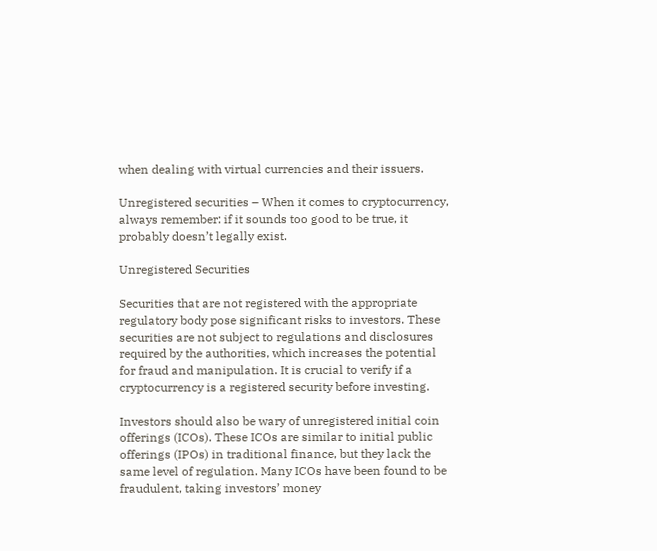when dealing with virtual currencies and their issuers.

Unregistered securities – When it comes to cryptocurrency, always remember: if it sounds too good to be true, it probably doesn’t legally exist.

Unregistered Securities

Securities that are not registered with the appropriate regulatory body pose significant risks to investors. These securities are not subject to regulations and disclosures required by the authorities, which increases the potential for fraud and manipulation. It is crucial to verify if a cryptocurrency is a registered security before investing.

Investors should also be wary of unregistered initial coin offerings (ICOs). These ICOs are similar to initial public offerings (IPOs) in traditional finance, but they lack the same level of regulation. Many ICOs have been found to be fraudulent, taking investors’ money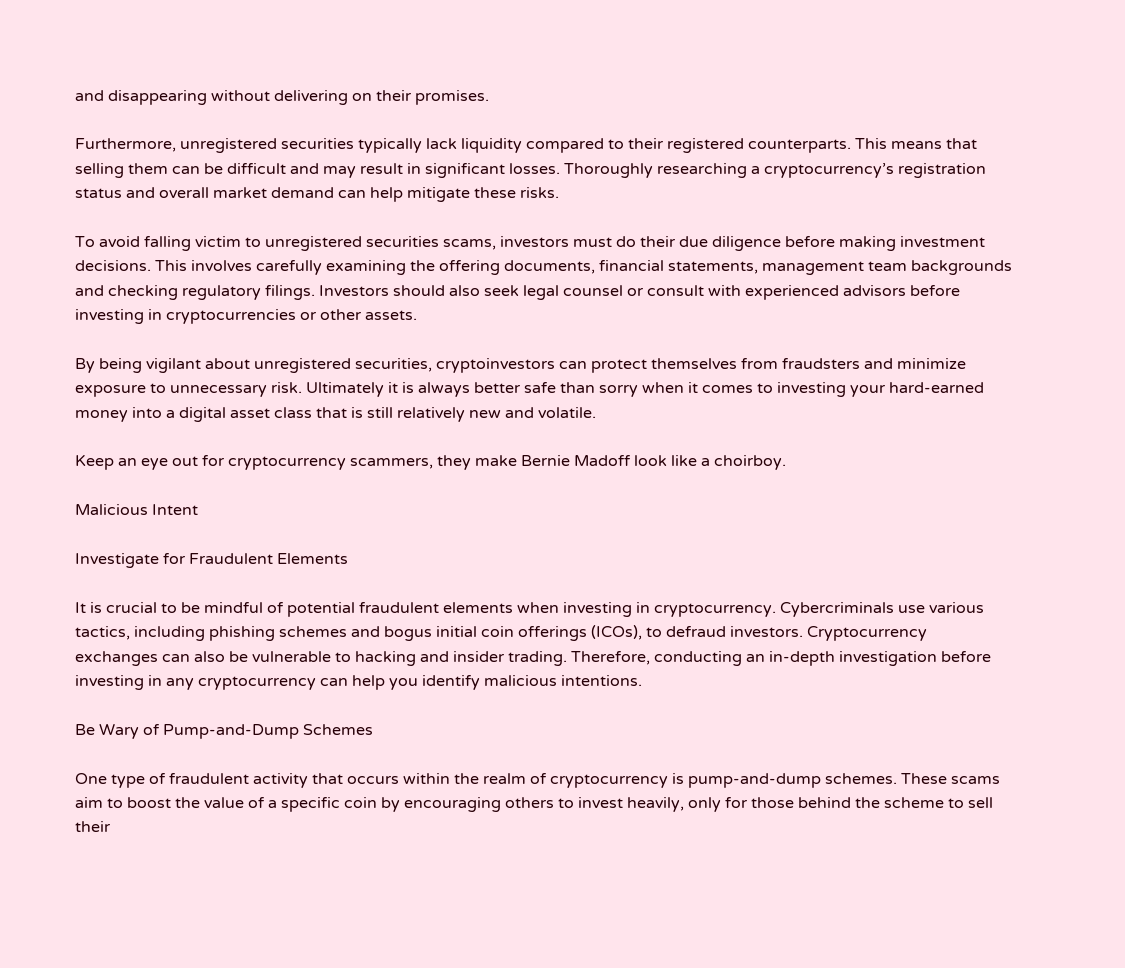and disappearing without delivering on their promises.

Furthermore, unregistered securities typically lack liquidity compared to their registered counterparts. This means that selling them can be difficult and may result in significant losses. Thoroughly researching a cryptocurrency’s registration status and overall market demand can help mitigate these risks.

To avoid falling victim to unregistered securities scams, investors must do their due diligence before making investment decisions. This involves carefully examining the offering documents, financial statements, management team backgrounds and checking regulatory filings. Investors should also seek legal counsel or consult with experienced advisors before investing in cryptocurrencies or other assets.

By being vigilant about unregistered securities, cryptoinvestors can protect themselves from fraudsters and minimize exposure to unnecessary risk. Ultimately it is always better safe than sorry when it comes to investing your hard-earned money into a digital asset class that is still relatively new and volatile.

Keep an eye out for cryptocurrency scammers, they make Bernie Madoff look like a choirboy.

Malicious Intent

Investigate for Fraudulent Elements

It is crucial to be mindful of potential fraudulent elements when investing in cryptocurrency. Cybercriminals use various tactics, including phishing schemes and bogus initial coin offerings (ICOs), to defraud investors. Cryptocurrency exchanges can also be vulnerable to hacking and insider trading. Therefore, conducting an in-depth investigation before investing in any cryptocurrency can help you identify malicious intentions.

Be Wary of Pump-and-Dump Schemes

One type of fraudulent activity that occurs within the realm of cryptocurrency is pump-and-dump schemes. These scams aim to boost the value of a specific coin by encouraging others to invest heavily, only for those behind the scheme to sell their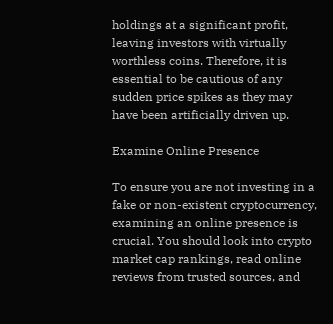holdings at a significant profit, leaving investors with virtually worthless coins. Therefore, it is essential to be cautious of any sudden price spikes as they may have been artificially driven up.

Examine Online Presence

To ensure you are not investing in a fake or non-existent cryptocurrency, examining an online presence is crucial. You should look into crypto market cap rankings, read online reviews from trusted sources, and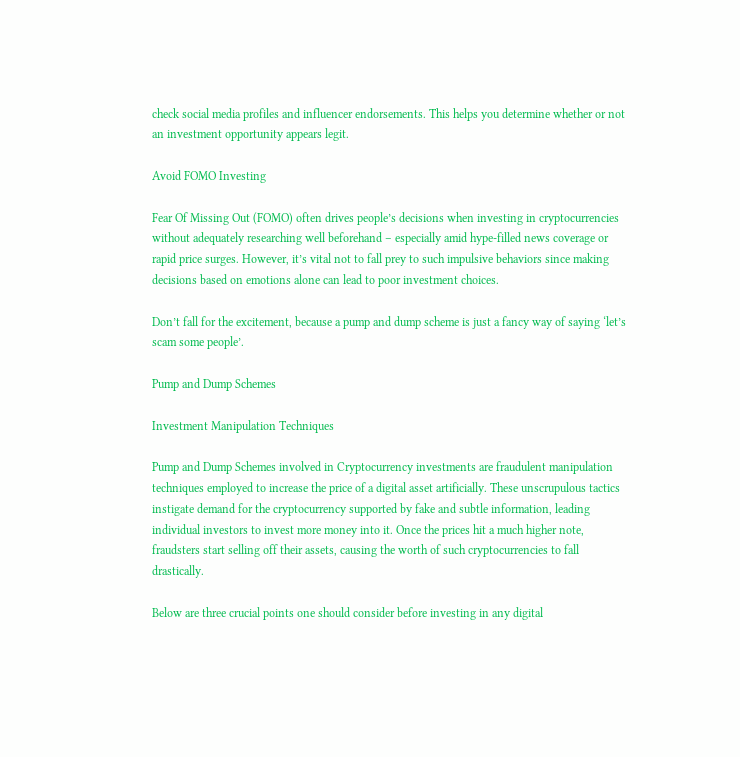check social media profiles and influencer endorsements. This helps you determine whether or not an investment opportunity appears legit.

Avoid FOMO Investing

Fear Of Missing Out (FOMO) often drives people’s decisions when investing in cryptocurrencies without adequately researching well beforehand – especially amid hype-filled news coverage or rapid price surges. However, it’s vital not to fall prey to such impulsive behaviors since making decisions based on emotions alone can lead to poor investment choices.

Don’t fall for the excitement, because a pump and dump scheme is just a fancy way of saying ‘let’s scam some people’.

Pump and Dump Schemes

Investment Manipulation Techniques

Pump and Dump Schemes involved in Cryptocurrency investments are fraudulent manipulation techniques employed to increase the price of a digital asset artificially. These unscrupulous tactics instigate demand for the cryptocurrency supported by fake and subtle information, leading individual investors to invest more money into it. Once the prices hit a much higher note, fraudsters start selling off their assets, causing the worth of such cryptocurrencies to fall drastically.

Below are three crucial points one should consider before investing in any digital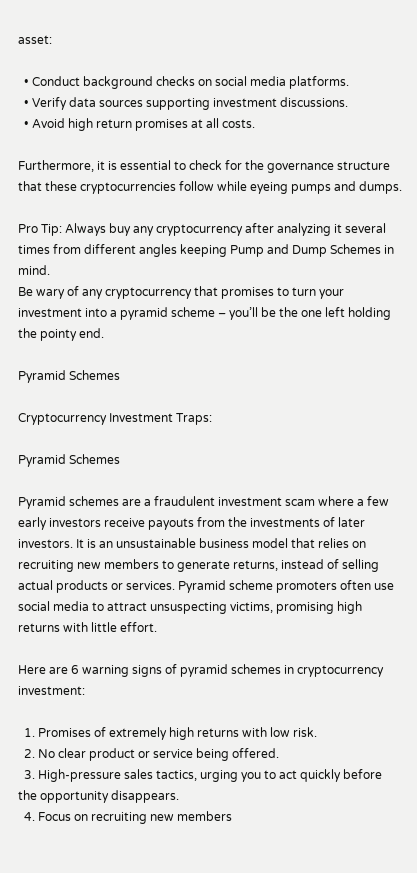asset:

  • Conduct background checks on social media platforms.
  • Verify data sources supporting investment discussions.
  • Avoid high return promises at all costs.

Furthermore, it is essential to check for the governance structure that these cryptocurrencies follow while eyeing pumps and dumps.

Pro Tip: Always buy any cryptocurrency after analyzing it several times from different angles keeping Pump and Dump Schemes in mind.
Be wary of any cryptocurrency that promises to turn your investment into a pyramid scheme – you’ll be the one left holding the pointy end.

Pyramid Schemes

Cryptocurrency Investment Traps:

Pyramid Schemes

Pyramid schemes are a fraudulent investment scam where a few early investors receive payouts from the investments of later investors. It is an unsustainable business model that relies on recruiting new members to generate returns, instead of selling actual products or services. Pyramid scheme promoters often use social media to attract unsuspecting victims, promising high returns with little effort.

Here are 6 warning signs of pyramid schemes in cryptocurrency investment:

  1. Promises of extremely high returns with low risk.
  2. No clear product or service being offered.
  3. High-pressure sales tactics, urging you to act quickly before the opportunity disappears.
  4. Focus on recruiting new members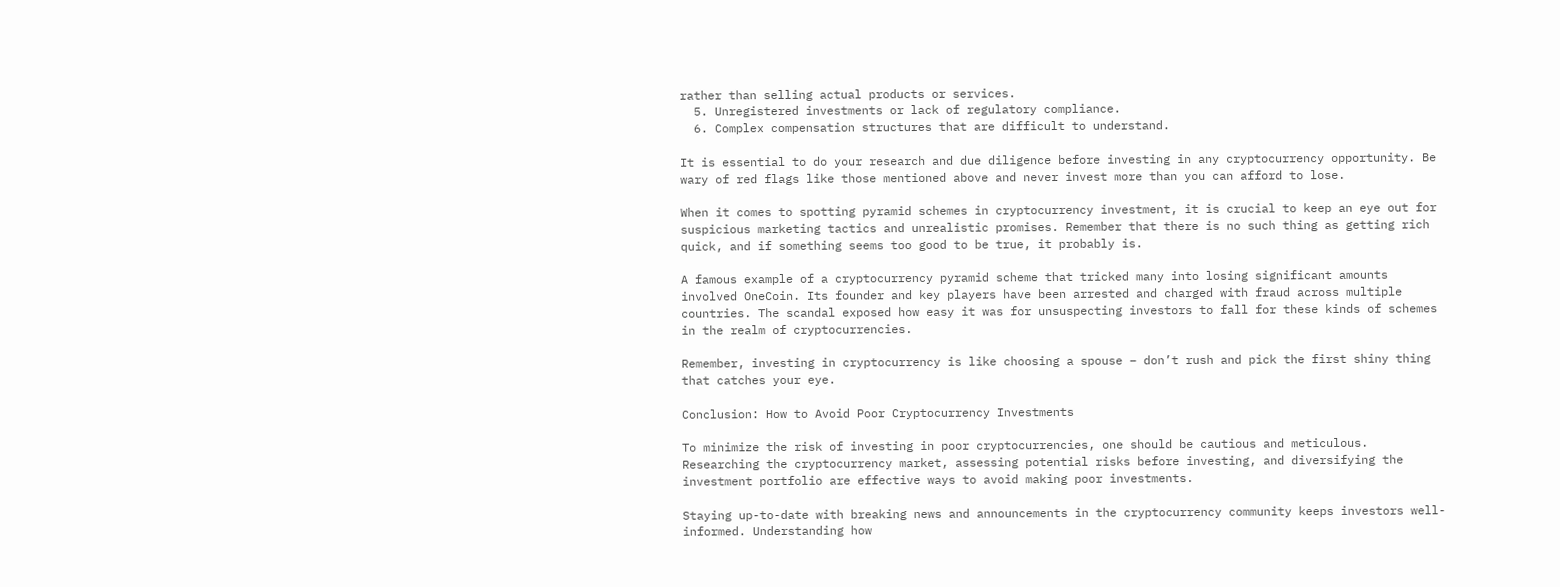rather than selling actual products or services.
  5. Unregistered investments or lack of regulatory compliance.
  6. Complex compensation structures that are difficult to understand.

It is essential to do your research and due diligence before investing in any cryptocurrency opportunity. Be wary of red flags like those mentioned above and never invest more than you can afford to lose.

When it comes to spotting pyramid schemes in cryptocurrency investment, it is crucial to keep an eye out for suspicious marketing tactics and unrealistic promises. Remember that there is no such thing as getting rich quick, and if something seems too good to be true, it probably is.

A famous example of a cryptocurrency pyramid scheme that tricked many into losing significant amounts involved OneCoin. Its founder and key players have been arrested and charged with fraud across multiple countries. The scandal exposed how easy it was for unsuspecting investors to fall for these kinds of schemes in the realm of cryptocurrencies.

Remember, investing in cryptocurrency is like choosing a spouse – don’t rush and pick the first shiny thing that catches your eye.

Conclusion: How to Avoid Poor Cryptocurrency Investments

To minimize the risk of investing in poor cryptocurrencies, one should be cautious and meticulous. Researching the cryptocurrency market, assessing potential risks before investing, and diversifying the investment portfolio are effective ways to avoid making poor investments.

Staying up-to-date with breaking news and announcements in the cryptocurrency community keeps investors well-informed. Understanding how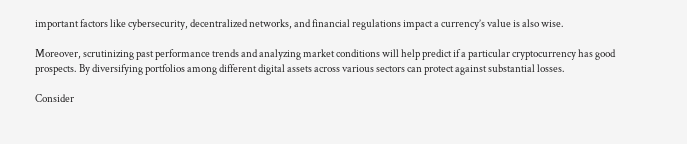important factors like cybersecurity, decentralized networks, and financial regulations impact a currency’s value is also wise.

Moreover, scrutinizing past performance trends and analyzing market conditions will help predict if a particular cryptocurrency has good prospects. By diversifying portfolios among different digital assets across various sectors can protect against substantial losses.

Consider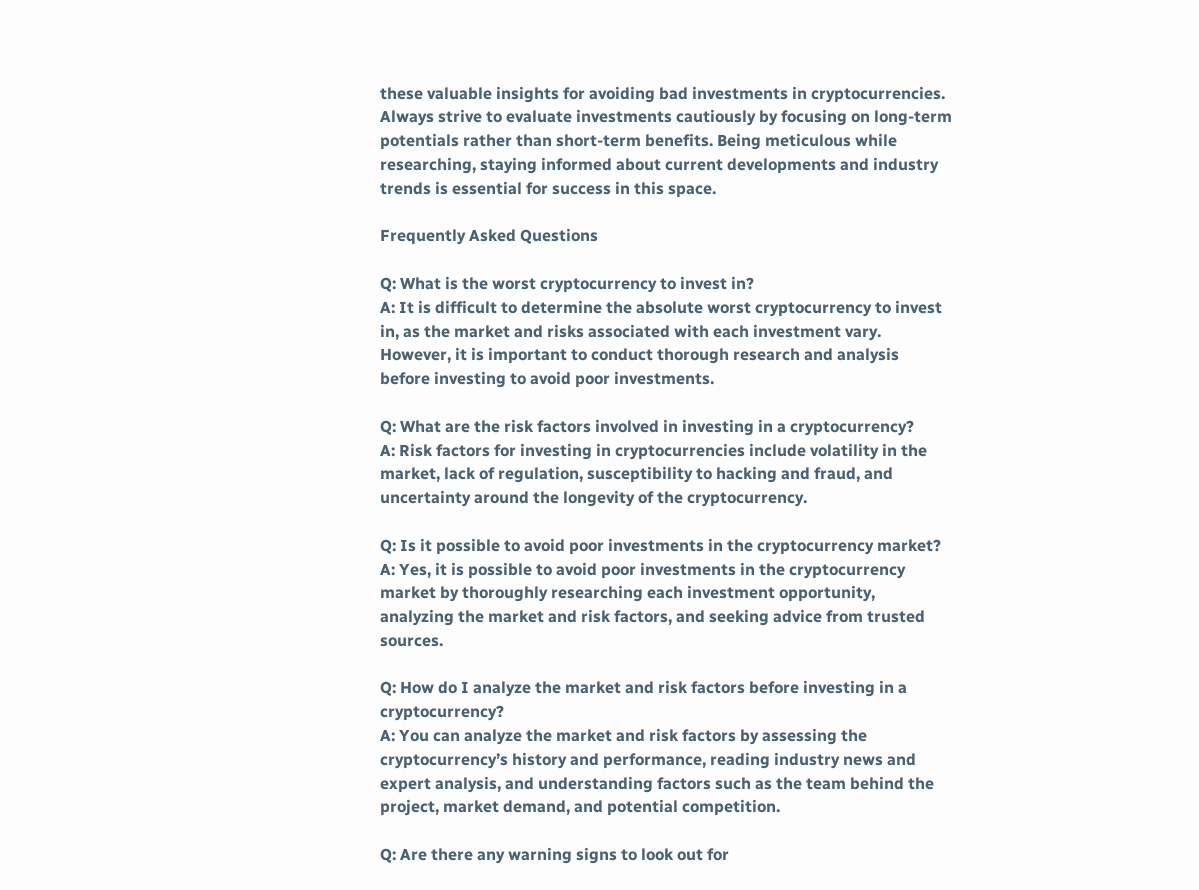these valuable insights for avoiding bad investments in cryptocurrencies. Always strive to evaluate investments cautiously by focusing on long-term potentials rather than short-term benefits. Being meticulous while researching, staying informed about current developments and industry trends is essential for success in this space.

Frequently Asked Questions

Q: What is the worst cryptocurrency to invest in?
A: It is difficult to determine the absolute worst cryptocurrency to invest in, as the market and risks associated with each investment vary. However, it is important to conduct thorough research and analysis before investing to avoid poor investments.

Q: What are the risk factors involved in investing in a cryptocurrency?
A: Risk factors for investing in cryptocurrencies include volatility in the market, lack of regulation, susceptibility to hacking and fraud, and uncertainty around the longevity of the cryptocurrency.

Q: Is it possible to avoid poor investments in the cryptocurrency market?
A: Yes, it is possible to avoid poor investments in the cryptocurrency market by thoroughly researching each investment opportunity, analyzing the market and risk factors, and seeking advice from trusted sources.

Q: How do I analyze the market and risk factors before investing in a cryptocurrency?
A: You can analyze the market and risk factors by assessing the cryptocurrency’s history and performance, reading industry news and expert analysis, and understanding factors such as the team behind the project, market demand, and potential competition.

Q: Are there any warning signs to look out for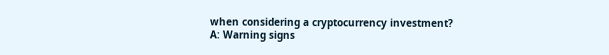when considering a cryptocurrency investment?
A: Warning signs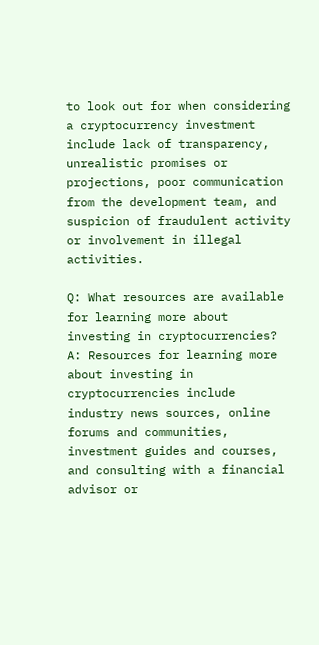to look out for when considering a cryptocurrency investment include lack of transparency, unrealistic promises or projections, poor communication from the development team, and suspicion of fraudulent activity or involvement in illegal activities.

Q: What resources are available for learning more about investing in cryptocurrencies?
A: Resources for learning more about investing in cryptocurrencies include industry news sources, online forums and communities, investment guides and courses, and consulting with a financial advisor or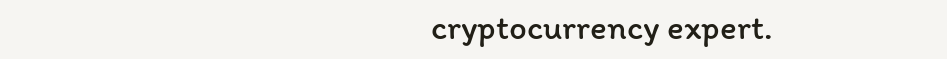cryptocurrency expert.